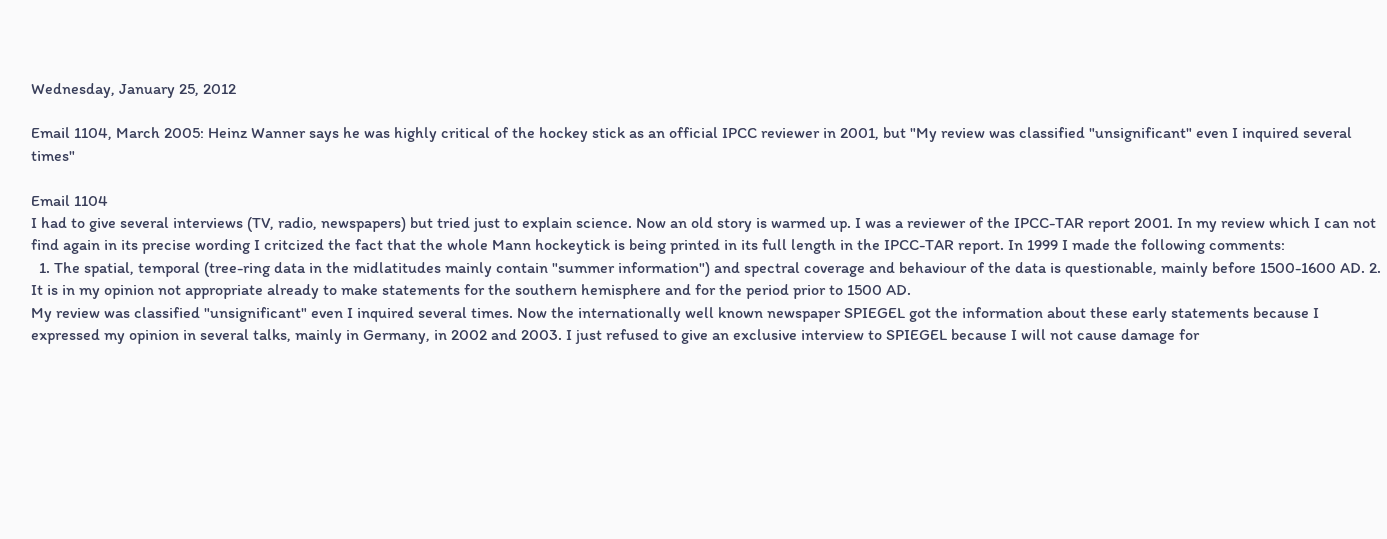Wednesday, January 25, 2012

Email 1104, March 2005: Heinz Wanner says he was highly critical of the hockey stick as an official IPCC reviewer in 2001, but "My review was classified "unsignificant" even I inquired several times"

Email 1104
I had to give several interviews (TV, radio, newspapers) but tried just to explain science. Now an old story is warmed up. I was a reviewer of the IPCC-TAR report 2001. In my review which I can not find again in its precise wording I critcized the fact that the whole Mann hockeytick is being printed in its full length in the IPCC-TAR report. In 1999 I made the following comments:
  1. The spatial, temporal (tree-ring data in the midlatitudes mainly contain "summer information") and spectral coverage and behaviour of the data is questionable, mainly before 1500-1600 AD. 2. It is in my opinion not appropriate already to make statements for the southern hemisphere and for the period prior to 1500 AD.
My review was classified "unsignificant" even I inquired several times. Now the internationally well known newspaper SPIEGEL got the information about these early statements because I expressed my opinion in several talks, mainly in Germany, in 2002 and 2003. I just refused to give an exclusive interview to SPIEGEL because I will not cause damage for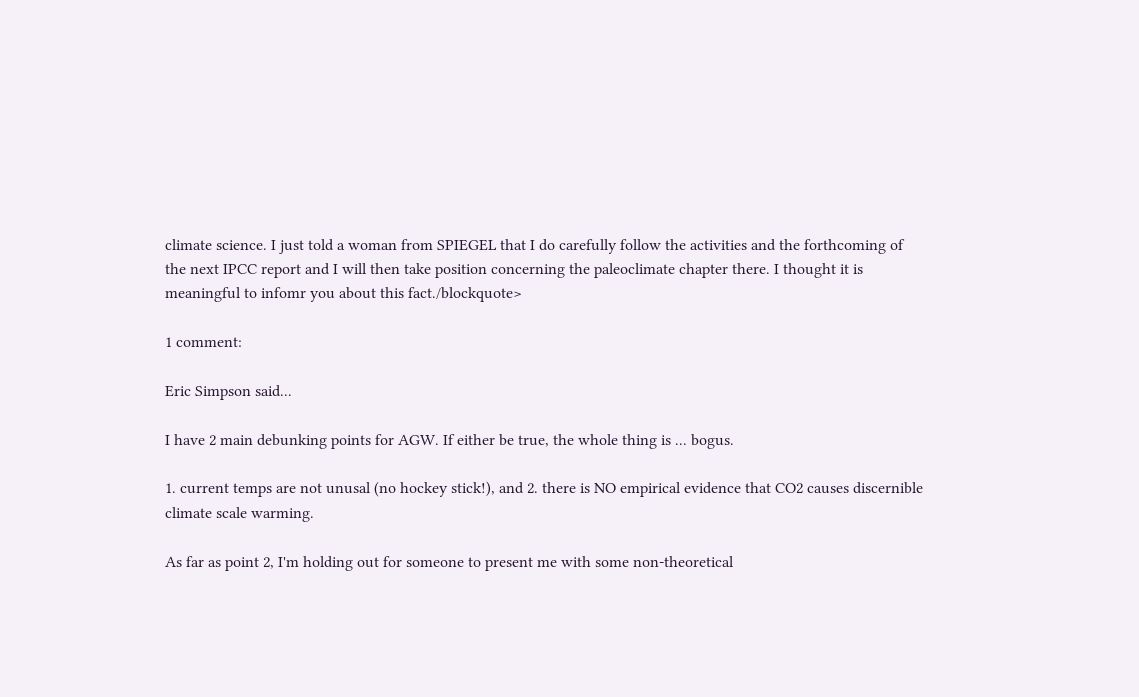climate science. I just told a woman from SPIEGEL that I do carefully follow the activities and the forthcoming of the next IPCC report and I will then take position concerning the paleoclimate chapter there. I thought it is meaningful to infomr you about this fact./blockquote>

1 comment:

Eric Simpson said...

I have 2 main debunking points for AGW. If either be true, the whole thing is ... bogus.

1. current temps are not unusal (no hockey stick!), and 2. there is NO empirical evidence that CO2 causes discernible climate scale warming.

As far as point 2, I'm holding out for someone to present me with some non-theoretical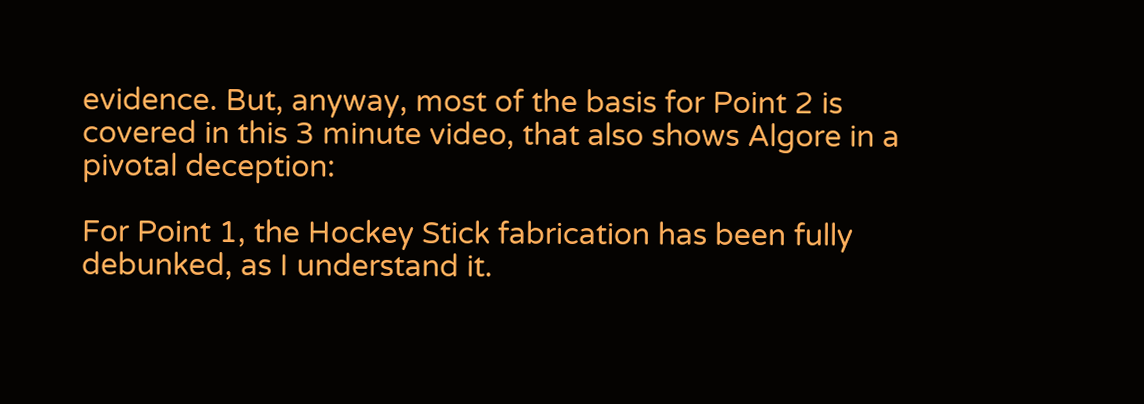evidence. But, anyway, most of the basis for Point 2 is covered in this 3 minute video, that also shows Algore in a pivotal deception:

For Point 1, the Hockey Stick fabrication has been fully debunked, as I understand it.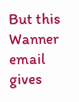But this Wanner email gives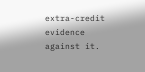extra-credit evidence against it.